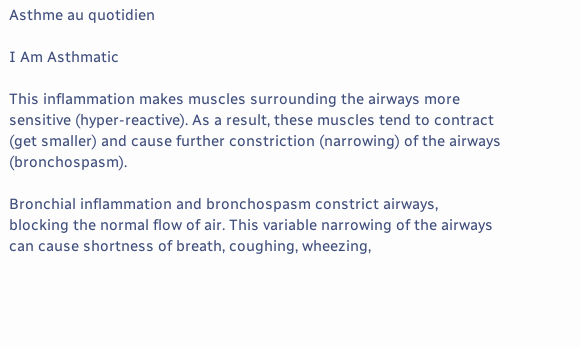Asthme au quotidien

I Am Asthmatic

This inflammation makes muscles surrounding the airways more sensitive (hyper-reactive). As a result, these muscles tend to contract (get smaller) and cause further constriction (narrowing) of the airways (bronchospasm).

Bronchial inflammation and bronchospasm constrict airways, blocking the normal flow of air. This variable narrowing of the airways can cause shortness of breath, coughing, wheezing,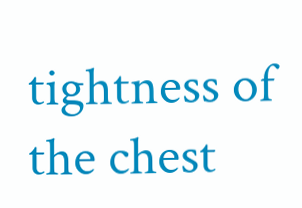tightness of the chest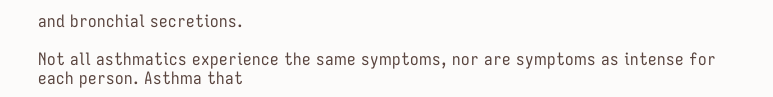and bronchial secretions.

Not all asthmatics experience the same symptoms, nor are symptoms as intense for each person. Asthma that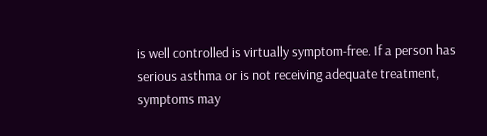is well controlled is virtually symptom-free. If a person has serious asthma or is not receiving adequate treatment, symptoms may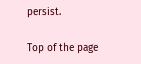persist.

Top of the page